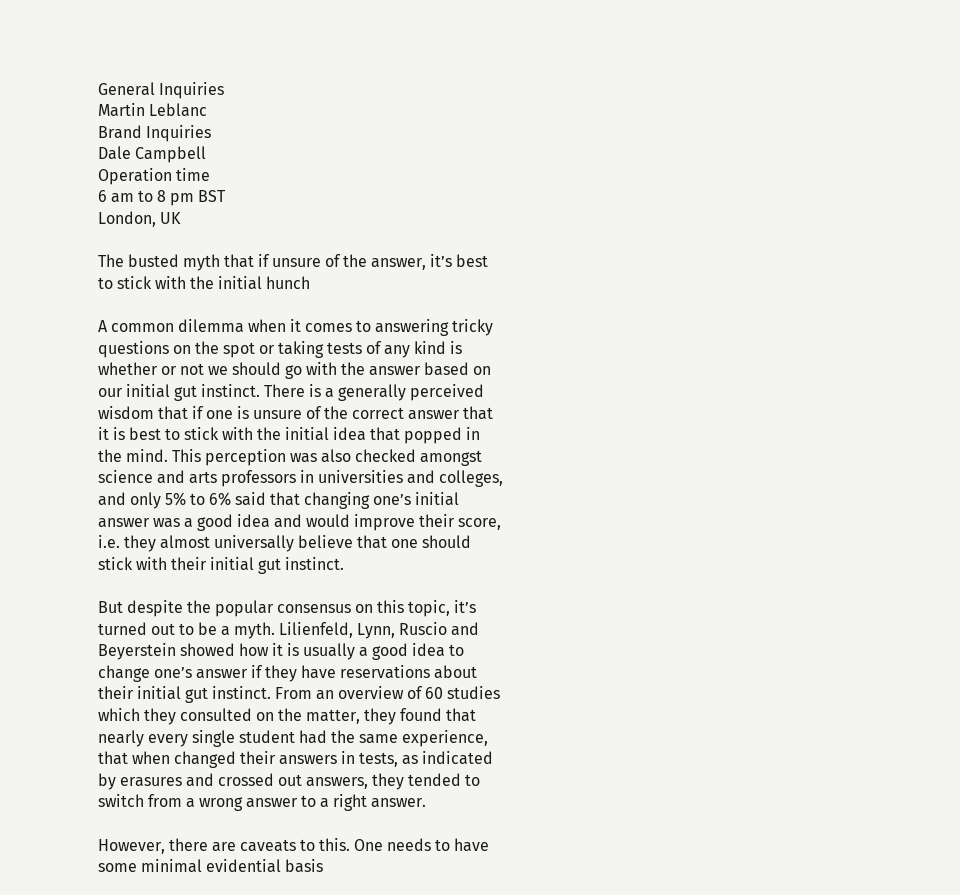General Inquiries
Martin Leblanc
Brand Inquiries
Dale Campbell
Operation time
6 am to 8 pm BST
London, UK

The busted myth that if unsure of the answer, it’s best to stick with the initial hunch

A common dilemma when it comes to answering tricky questions on the spot or taking tests of any kind is whether or not we should go with the answer based on our initial gut instinct. There is a generally perceived wisdom that if one is unsure of the correct answer that it is best to stick with the initial idea that popped in the mind. This perception was also checked amongst science and arts professors in universities and colleges, and only 5% to 6% said that changing one’s initial answer was a good idea and would improve their score, i.e. they almost universally believe that one should stick with their initial gut instinct.

But despite the popular consensus on this topic, it’s turned out to be a myth. Lilienfeld, Lynn, Ruscio and Beyerstein showed how it is usually a good idea to change one’s answer if they have reservations about their initial gut instinct. From an overview of 60 studies which they consulted on the matter, they found that nearly every single student had the same experience, that when changed their answers in tests, as indicated by erasures and crossed out answers, they tended to switch from a wrong answer to a right answer.

However, there are caveats to this. One needs to have some minimal evidential basis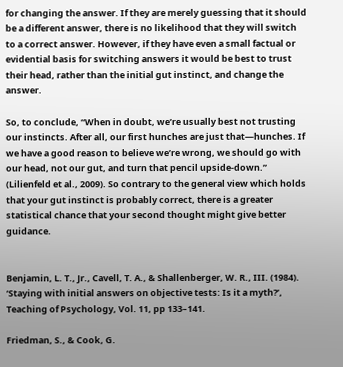for changing the answer. If they are merely guessing that it should be a different answer, there is no likelihood that they will switch to a correct answer. However, if they have even a small factual or evidential basis for switching answers it would be best to trust their head, rather than the initial gut instinct, and change the answer.

So, to conclude, “When in doubt, we’re usually best not trusting our instincts. After all, our first hunches are just that—hunches. If we have a good reason to believe we’re wrong, we should go with our head, not our gut, and turn that pencil upside-down.” (Lilienfeld et al., 2009). So contrary to the general view which holds that your gut instinct is probably correct, there is a greater statistical chance that your second thought might give better guidance.


Benjamin, L. T., Jr., Cavell, T. A., & Shallenberger, W. R., III. (1984). ‘Staying with initial answers on objective tests: Is it a myth?’, Teaching of Psychology, Vol. 11, pp 133–141.

Friedman, S., & Cook, G.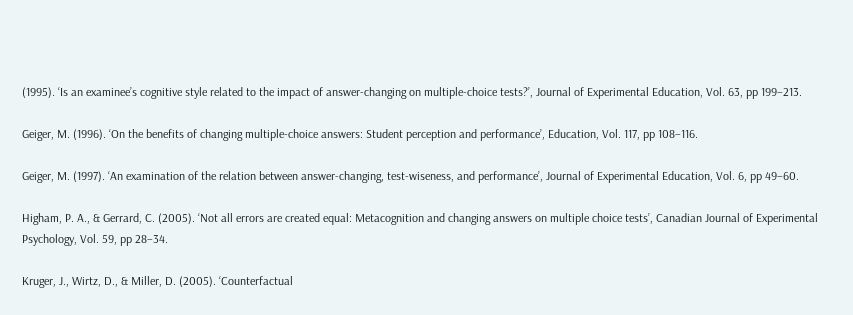(1995). ‘Is an examinee’s cognitive style related to the impact of answer-changing on multiple-choice tests?’, Journal of Experimental Education, Vol. 63, pp 199–213.

Geiger, M. (1996). ‘On the benefits of changing multiple-choice answers: Student perception and performance’, Education, Vol. 117, pp 108–116.

Geiger, M. (1997). ‘An examination of the relation between answer-changing, test-wiseness, and performance’, Journal of Experimental Education, Vol. 6, pp 49–60.

Higham, P. A., & Gerrard, C. (2005). ‘Not all errors are created equal: Metacognition and changing answers on multiple choice tests’, Canadian Journal of Experimental Psychology, Vol. 59, pp 28–34.

Kruger, J., Wirtz, D., & Miller, D. (2005). ‘Counterfactual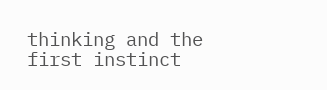thinking and the first instinct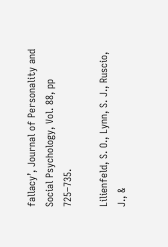fallacy’, Journal of Personality and Social Psychology, Vol. 88, pp 725–735.

Lilienfeld, S. O., Lynn, S. J., Ruscio, J., &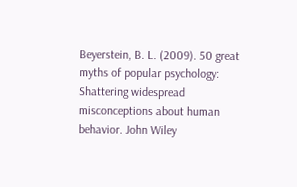Beyerstein, B. L. (2009). 50 great myths of popular psychology: Shattering widespread misconceptions about human behavior. John Wiley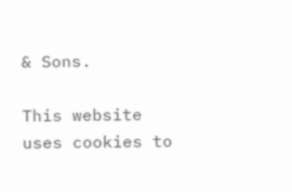& Sons.

This website uses cookies to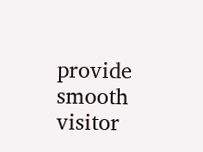provide smooth visitor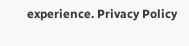experience. Privacy Policy